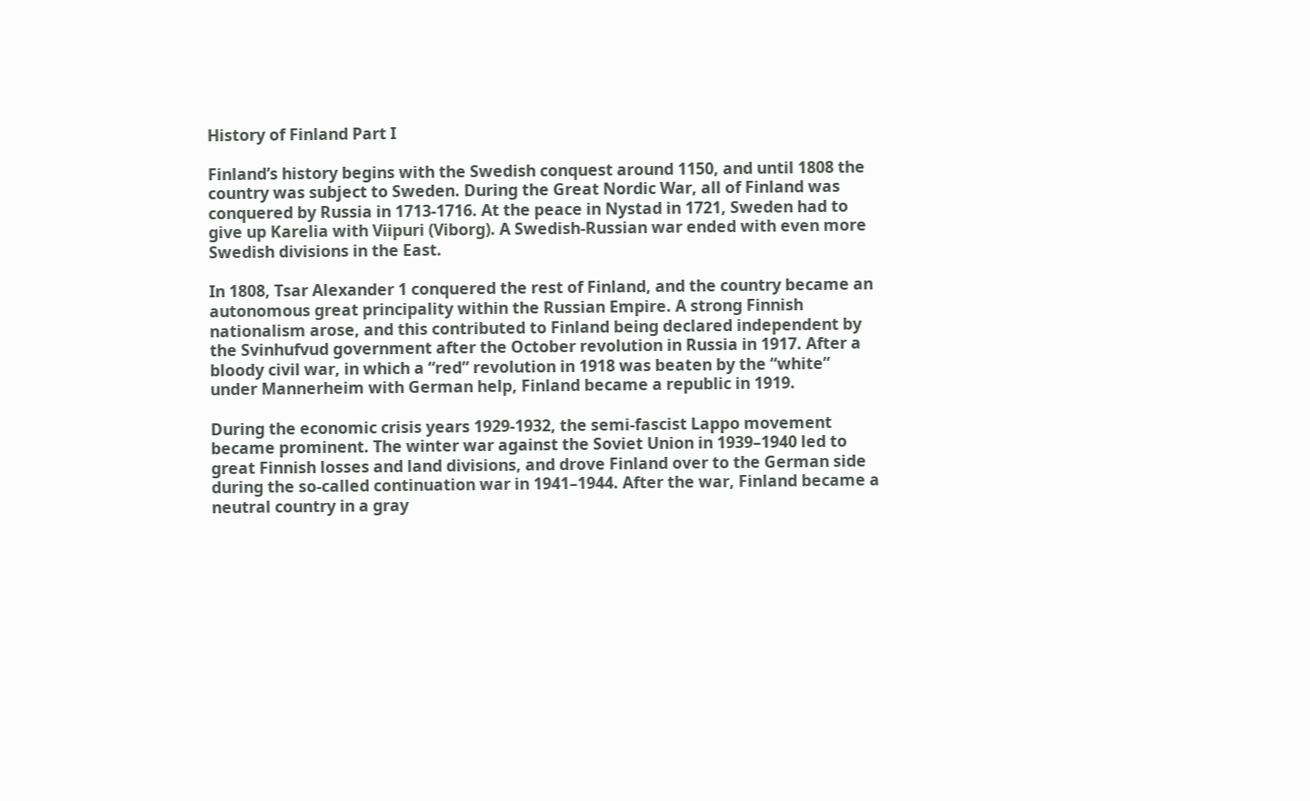History of Finland Part I

Finland’s history begins with the Swedish conquest around 1150, and until 1808 the country was subject to Sweden. During the Great Nordic War, all of Finland was conquered by Russia in 1713-1716. At the peace in Nystad in 1721, Sweden had to give up Karelia with Viipuri (Viborg). A Swedish-Russian war ended with even more Swedish divisions in the East.

In 1808, Tsar Alexander 1 conquered the rest of Finland, and the country became an autonomous great principality within the Russian Empire. A strong Finnish nationalism arose, and this contributed to Finland being declared independent by the Svinhufvud government after the October revolution in Russia in 1917. After a bloody civil war, in which a “red” revolution in 1918 was beaten by the “white” under Mannerheim with German help, Finland became a republic in 1919.

During the economic crisis years 1929-1932, the semi-fascist Lappo movement became prominent. The winter war against the Soviet Union in 1939–1940 led to great Finnish losses and land divisions, and drove Finland over to the German side during the so-called continuation war in 1941–1944. After the war, Finland became a neutral country in a gray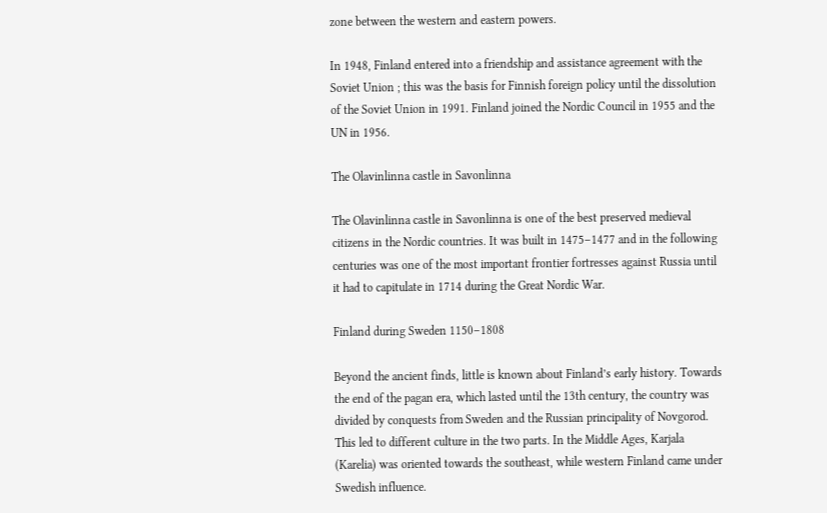zone between the western and eastern powers.

In 1948, Finland entered into a friendship and assistance agreement with the Soviet Union ; this was the basis for Finnish foreign policy until the dissolution of the Soviet Union in 1991. Finland joined the Nordic Council in 1955 and the UN in 1956.

The Olavinlinna castle in Savonlinna

The Olavinlinna castle in Savonlinna is one of the best preserved medieval citizens in the Nordic countries. It was built in 1475–1477 and in the following centuries was one of the most important frontier fortresses against Russia until it had to capitulate in 1714 during the Great Nordic War.

Finland during Sweden 1150–1808

Beyond the ancient finds, little is known about Finland’s early history. Towards the end of the pagan era, which lasted until the 13th century, the country was divided by conquests from Sweden and the Russian principality of Novgorod. This led to different culture in the two parts. In the Middle Ages, Karjala (Karelia) was oriented towards the southeast, while western Finland came under Swedish influence.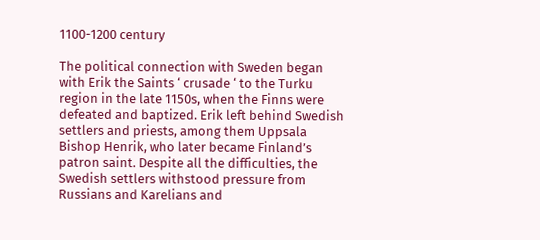1100-1200 century

The political connection with Sweden began with Erik the Saints ‘ crusade ‘ to the Turku region in the late 1150s, when the Finns were defeated and baptized. Erik left behind Swedish settlers and priests, among them Uppsala Bishop Henrik, who later became Finland’s patron saint. Despite all the difficulties, the Swedish settlers withstood pressure from Russians and Karelians and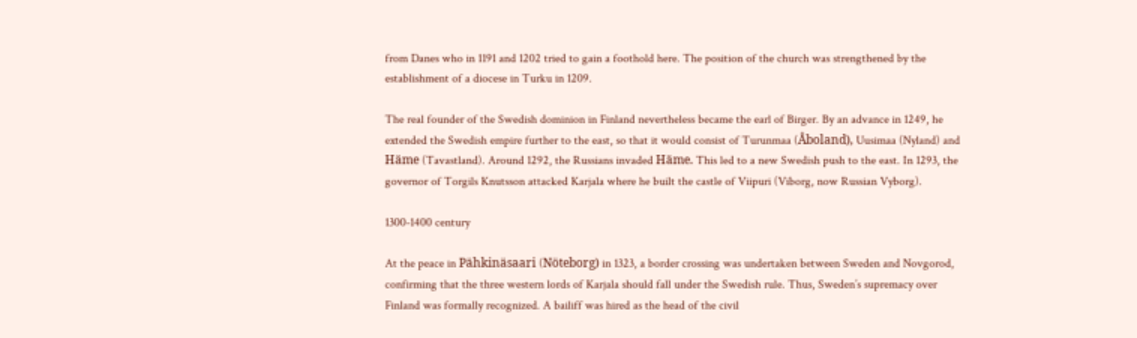from Danes who in 1191 and 1202 tried to gain a foothold here. The position of the church was strengthened by the establishment of a diocese in Turku in 1209.

The real founder of the Swedish dominion in Finland nevertheless became the earl of Birger. By an advance in 1249, he extended the Swedish empire further to the east, so that it would consist of Turunmaa (Åboland), Uusimaa (Nyland) and Häme (Tavastland). Around 1292, the Russians invaded Häme. This led to a new Swedish push to the east. In 1293, the governor of Torgils Knutsson attacked Karjala where he built the castle of Viipuri (Viborg, now Russian Vyborg).

1300-1400 century

At the peace in Pähkinäsaari (Nöteborg) in 1323, a border crossing was undertaken between Sweden and Novgorod, confirming that the three western lords of Karjala should fall under the Swedish rule. Thus, Sweden’s supremacy over Finland was formally recognized. A bailiff was hired as the head of the civil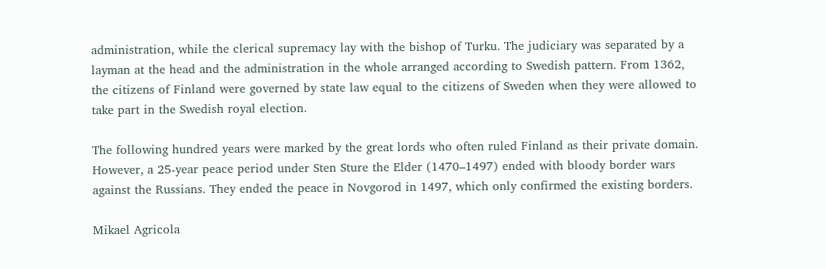administration, while the clerical supremacy lay with the bishop of Turku. The judiciary was separated by a layman at the head and the administration in the whole arranged according to Swedish pattern. From 1362, the citizens of Finland were governed by state law equal to the citizens of Sweden when they were allowed to take part in the Swedish royal election.

The following hundred years were marked by the great lords who often ruled Finland as their private domain. However, a 25-year peace period under Sten Sture the Elder (1470–1497) ended with bloody border wars against the Russians. They ended the peace in Novgorod in 1497, which only confirmed the existing borders.

Mikael Agricola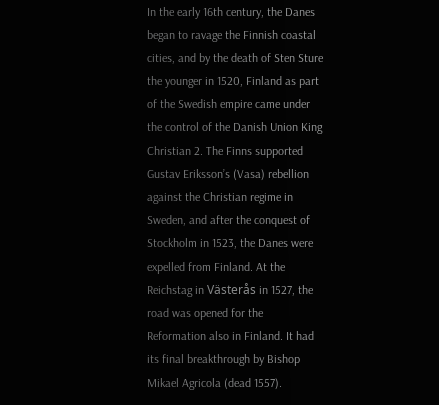In the early 16th century, the Danes began to ravage the Finnish coastal cities, and by the death of Sten Sture the younger in 1520, Finland as part of the Swedish empire came under the control of the Danish Union King Christian 2. The Finns supported Gustav Eriksson’s (Vasa) rebellion against the Christian regime in Sweden, and after the conquest of Stockholm in 1523, the Danes were expelled from Finland. At the Reichstag in Västerås in 1527, the road was opened for the Reformation also in Finland. It had its final breakthrough by Bishop Mikael Agricola (dead 1557).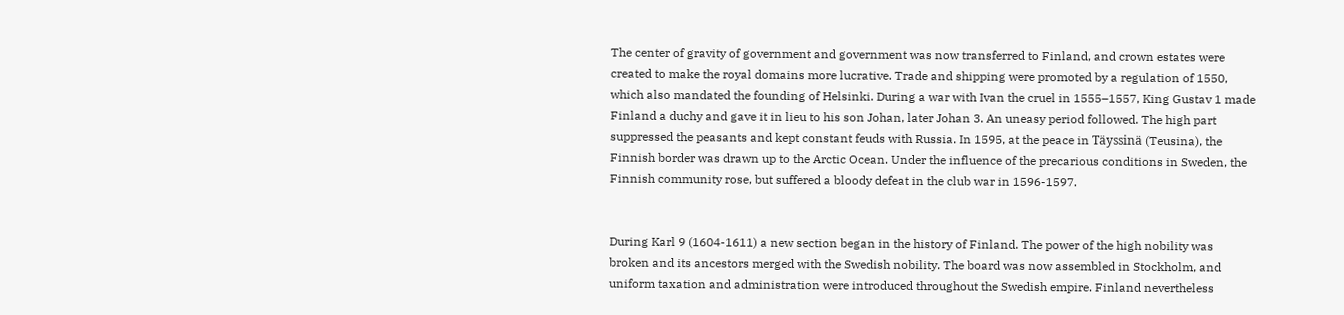The center of gravity of government and government was now transferred to Finland, and crown estates were created to make the royal domains more lucrative. Trade and shipping were promoted by a regulation of 1550, which also mandated the founding of Helsinki. During a war with Ivan the cruel in 1555–1557, King Gustav 1 made Finland a duchy and gave it in lieu to his son Johan, later Johan 3. An uneasy period followed. The high part suppressed the peasants and kept constant feuds with Russia. In 1595, at the peace in Täyssinä (Teusina), the Finnish border was drawn up to the Arctic Ocean. Under the influence of the precarious conditions in Sweden, the Finnish community rose, but suffered a bloody defeat in the club war in 1596-1597.


During Karl 9 (1604-1611) a new section began in the history of Finland. The power of the high nobility was broken and its ancestors merged with the Swedish nobility. The board was now assembled in Stockholm, and uniform taxation and administration were introduced throughout the Swedish empire. Finland nevertheless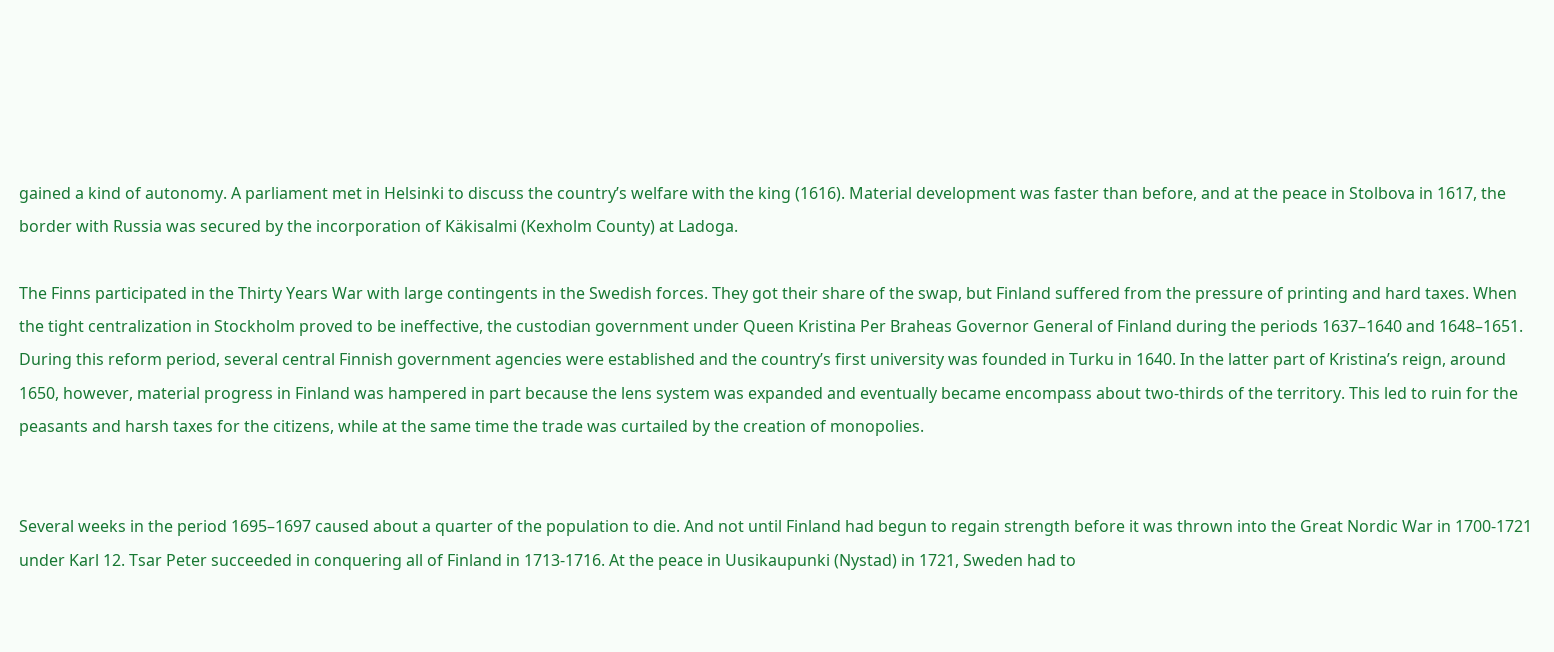gained a kind of autonomy. A parliament met in Helsinki to discuss the country’s welfare with the king (1616). Material development was faster than before, and at the peace in Stolbova in 1617, the border with Russia was secured by the incorporation of Käkisalmi (Kexholm County) at Ladoga.

The Finns participated in the Thirty Years War with large contingents in the Swedish forces. They got their share of the swap, but Finland suffered from the pressure of printing and hard taxes. When the tight centralization in Stockholm proved to be ineffective, the custodian government under Queen Kristina Per Braheas Governor General of Finland during the periods 1637–1640 and 1648–1651. During this reform period, several central Finnish government agencies were established and the country’s first university was founded in Turku in 1640. In the latter part of Kristina’s reign, around 1650, however, material progress in Finland was hampered in part because the lens system was expanded and eventually became encompass about two-thirds of the territory. This led to ruin for the peasants and harsh taxes for the citizens, while at the same time the trade was curtailed by the creation of monopolies.


Several weeks in the period 1695–1697 caused about a quarter of the population to die. And not until Finland had begun to regain strength before it was thrown into the Great Nordic War in 1700-1721 under Karl 12. Tsar Peter succeeded in conquering all of Finland in 1713-1716. At the peace in Uusikaupunki (Nystad) in 1721, Sweden had to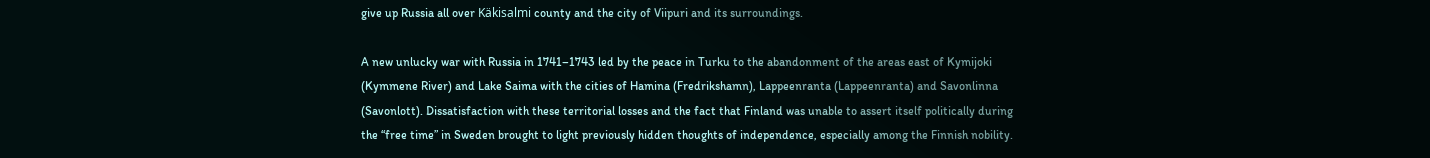give up Russia all over Käkisalmi county and the city of Viipuri and its surroundings.

A new unlucky war with Russia in 1741–1743 led by the peace in Turku to the abandonment of the areas east of Kymijoki (Kymmene River) and Lake Saima with the cities of Hamina (Fredrikshamn), Lappeenranta (Lappeenranta) and Savonlinna (Savonlott). Dissatisfaction with these territorial losses and the fact that Finland was unable to assert itself politically during the “free time” in Sweden brought to light previously hidden thoughts of independence, especially among the Finnish nobility.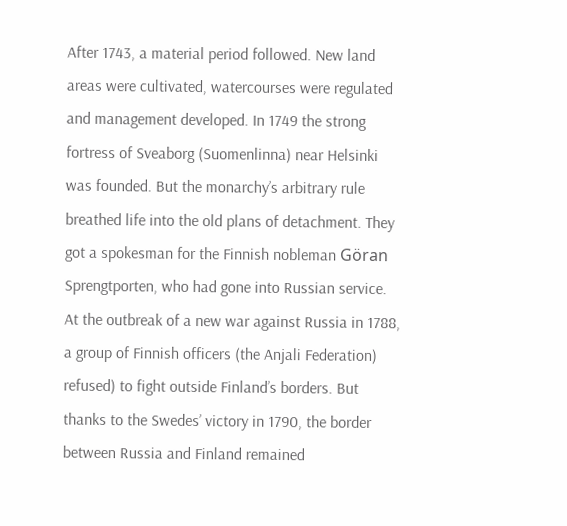After 1743, a material period followed. New land areas were cultivated, watercourses were regulated and management developed. In 1749 the strong fortress of Sveaborg (Suomenlinna) near Helsinki was founded. But the monarchy’s arbitrary rule breathed life into the old plans of detachment. They got a spokesman for the Finnish nobleman Göran Sprengtporten, who had gone into Russian service. At the outbreak of a new war against Russia in 1788, a group of Finnish officers (the Anjali Federation) refused) to fight outside Finland’s borders. But thanks to the Swedes’ victory in 1790, the border between Russia and Finland remained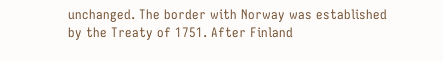unchanged. The border with Norway was established by the Treaty of 1751. After Finland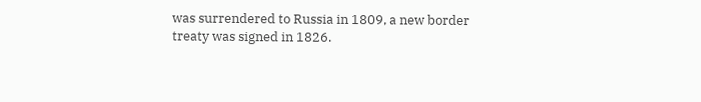was surrendered to Russia in 1809, a new border treaty was signed in 1826.